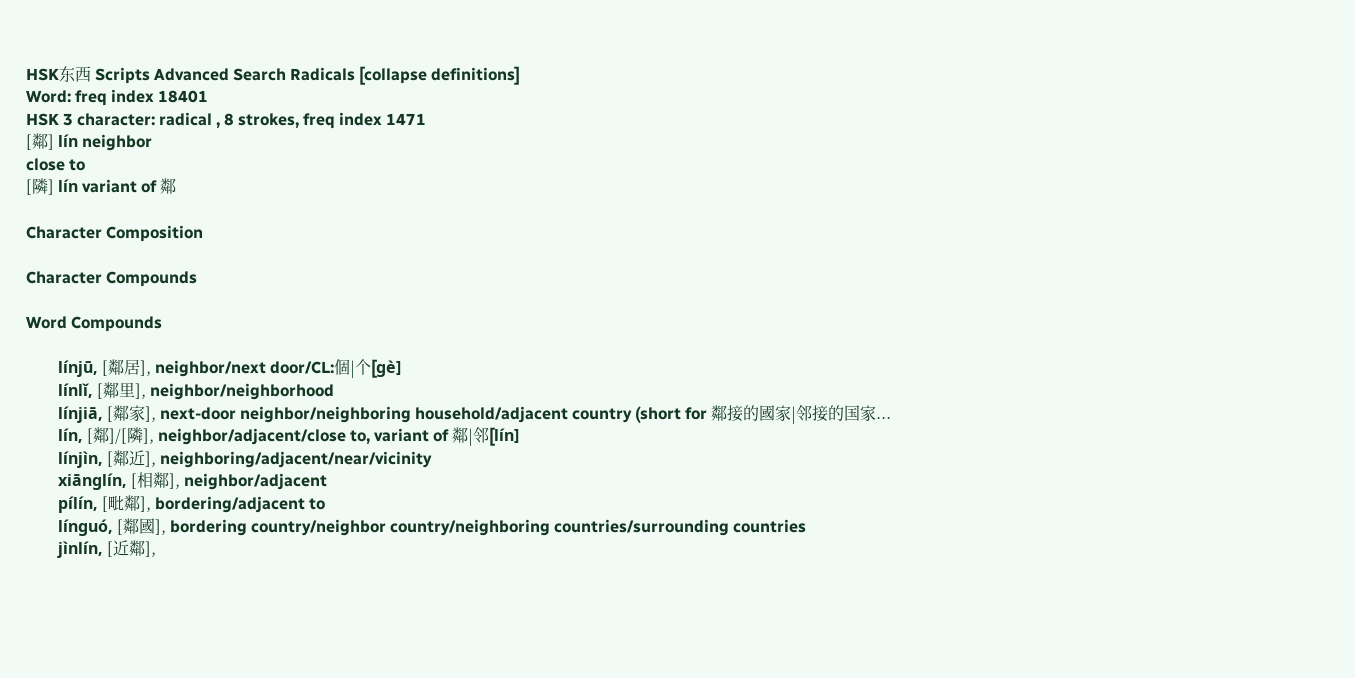HSK东西 Scripts Advanced Search Radicals [collapse definitions]
Word: freq index 18401
HSK 3 character: radical , 8 strokes, freq index 1471
[鄰] lín neighbor
close to
[隣] lín variant of 鄰

Character Composition

Character Compounds

Word Compounds

        línjū, [鄰居], neighbor/next door/CL:個|个[gè]
        línlǐ, [鄰里], neighbor/neighborhood
        línjiā, [鄰家], next-door neighbor/neighboring household/adjacent country (short for 鄰接的國家|邻接的国家...
        lín, [鄰]/[隣], neighbor/adjacent/close to, variant of 鄰|邻[lín]
        línjìn, [鄰近], neighboring/adjacent/near/vicinity
        xiānglín, [相鄰], neighbor/adjacent
        pílín, [毗鄰], bordering/adjacent to
        línguó, [鄰國], bordering country/neighbor country/neighboring countries/surrounding countries
        jìnlín, [近鄰],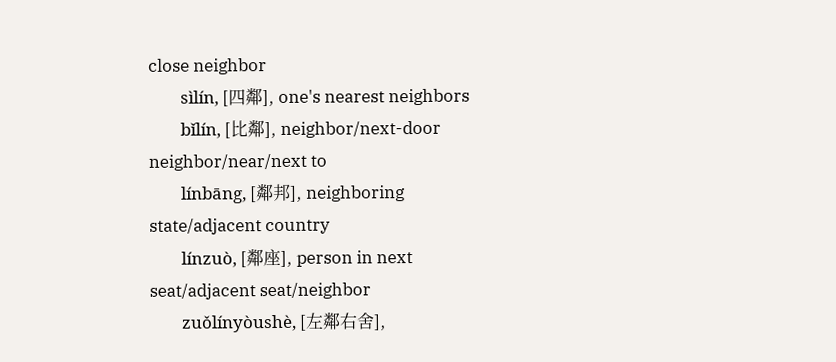close neighbor
        sìlín, [四鄰], one's nearest neighbors
        bǐlín, [比鄰], neighbor/next-door neighbor/near/next to
        línbāng, [鄰邦], neighboring state/adjacent country
        línzuò, [鄰座], person in next seat/adjacent seat/neighbor
        zuǒlínyòushè, [左鄰右舍],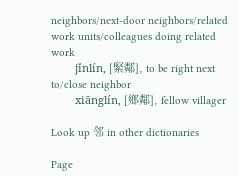neighbors/next-door neighbors/related work units/colleagues doing related work
        jǐnlín, [緊鄰], to be right next to/close neighbor
        xiānglín, [鄉鄰], fellow villager

Look up 邻 in other dictionaries

Page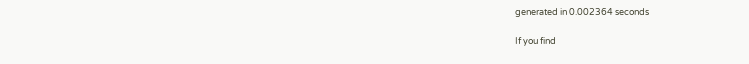generated in 0.002364 seconds

If you find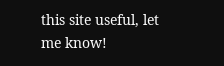this site useful, let me know!